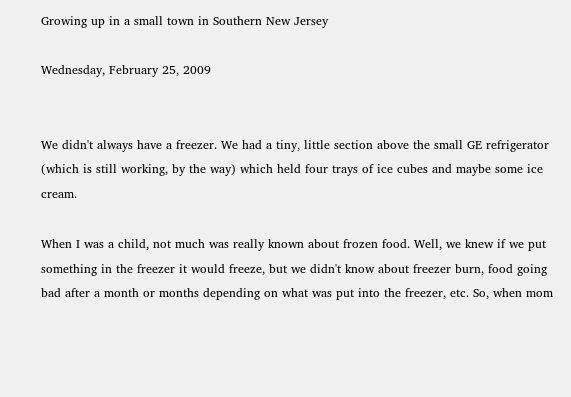Growing up in a small town in Southern New Jersey

Wednesday, February 25, 2009


We didn't always have a freezer. We had a tiny, little section above the small GE refrigerator (which is still working, by the way) which held four trays of ice cubes and maybe some ice cream.

When I was a child, not much was really known about frozen food. Well, we knew if we put something in the freezer it would freeze, but we didn't know about freezer burn, food going bad after a month or months depending on what was put into the freezer, etc. So, when mom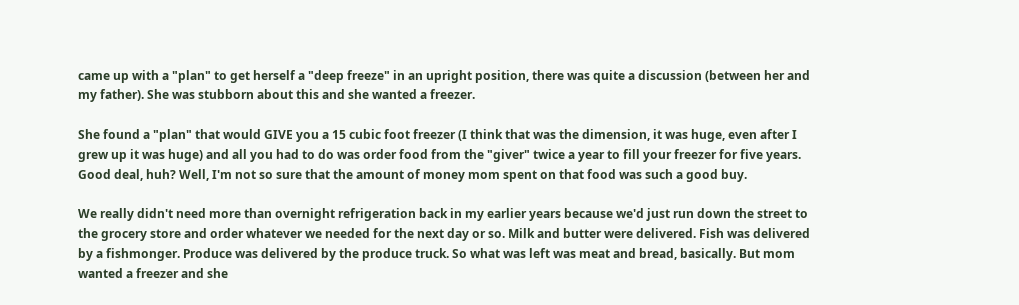came up with a "plan" to get herself a "deep freeze" in an upright position, there was quite a discussion (between her and my father). She was stubborn about this and she wanted a freezer.

She found a "plan" that would GIVE you a 15 cubic foot freezer (I think that was the dimension, it was huge, even after I grew up it was huge) and all you had to do was order food from the "giver" twice a year to fill your freezer for five years. Good deal, huh? Well, I'm not so sure that the amount of money mom spent on that food was such a good buy.

We really didn't need more than overnight refrigeration back in my earlier years because we'd just run down the street to the grocery store and order whatever we needed for the next day or so. Milk and butter were delivered. Fish was delivered by a fishmonger. Produce was delivered by the produce truck. So what was left was meat and bread, basically. But mom wanted a freezer and she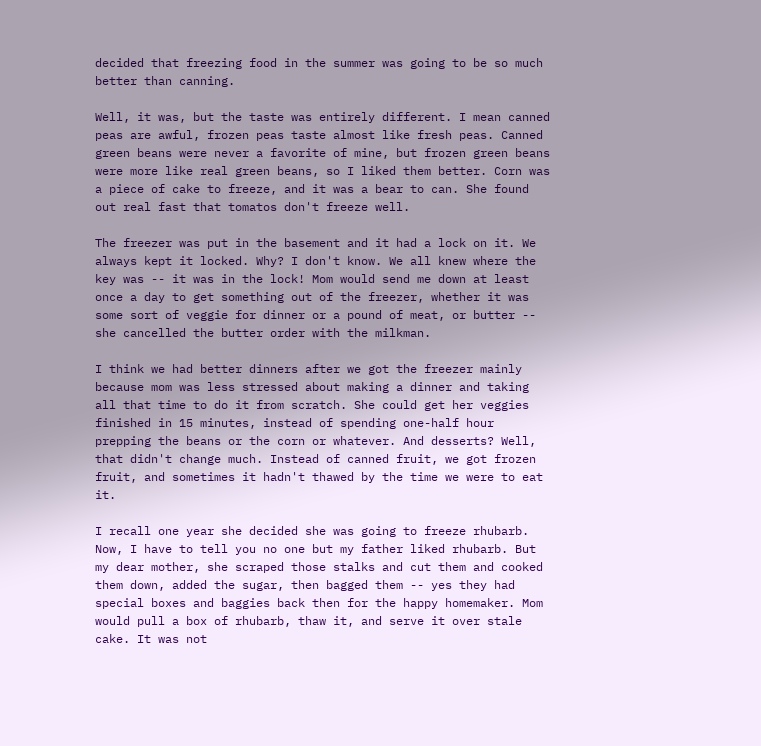decided that freezing food in the summer was going to be so much better than canning.

Well, it was, but the taste was entirely different. I mean canned peas are awful, frozen peas taste almost like fresh peas. Canned green beans were never a favorite of mine, but frozen green beans were more like real green beans, so I liked them better. Corn was a piece of cake to freeze, and it was a bear to can. She found out real fast that tomatos don't freeze well.

The freezer was put in the basement and it had a lock on it. We always kept it locked. Why? I don't know. We all knew where the key was -- it was in the lock! Mom would send me down at least once a day to get something out of the freezer, whether it was some sort of veggie for dinner or a pound of meat, or butter -- she cancelled the butter order with the milkman.

I think we had better dinners after we got the freezer mainly because mom was less stressed about making a dinner and taking all that time to do it from scratch. She could get her veggies finished in 15 minutes, instead of spending one-half hour prepping the beans or the corn or whatever. And desserts? Well, that didn't change much. Instead of canned fruit, we got frozen fruit, and sometimes it hadn't thawed by the time we were to eat it.

I recall one year she decided she was going to freeze rhubarb. Now, I have to tell you no one but my father liked rhubarb. But my dear mother, she scraped those stalks and cut them and cooked them down, added the sugar, then bagged them -- yes they had special boxes and baggies back then for the happy homemaker. Mom would pull a box of rhubarb, thaw it, and serve it over stale cake. It was not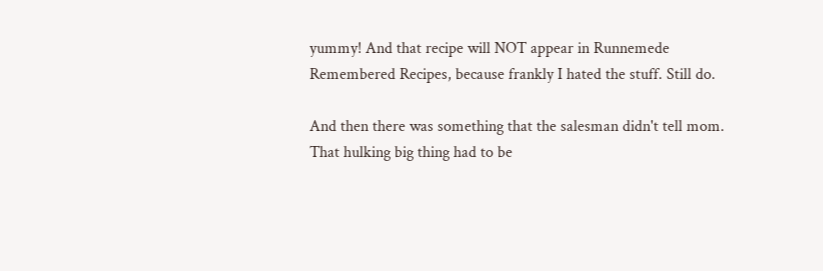yummy! And that recipe will NOT appear in Runnemede Remembered Recipes, because frankly I hated the stuff. Still do.

And then there was something that the salesman didn't tell mom. That hulking big thing had to be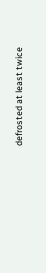defrosted at least twice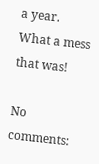a year. What a mess that was!

No comments: